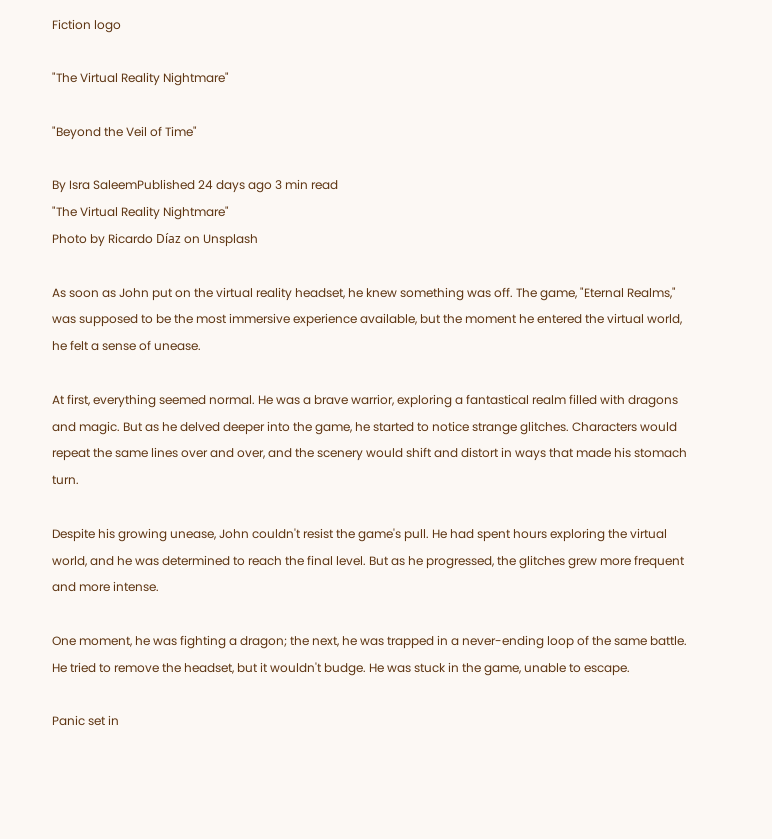Fiction logo

"The Virtual Reality Nightmare"

"Beyond the Veil of Time"

By Isra SaleemPublished 24 days ago 3 min read
"The Virtual Reality Nightmare"
Photo by Ricardo Díaz on Unsplash

As soon as John put on the virtual reality headset, he knew something was off. The game, "Eternal Realms," was supposed to be the most immersive experience available, but the moment he entered the virtual world, he felt a sense of unease.

At first, everything seemed normal. He was a brave warrior, exploring a fantastical realm filled with dragons and magic. But as he delved deeper into the game, he started to notice strange glitches. Characters would repeat the same lines over and over, and the scenery would shift and distort in ways that made his stomach turn.

Despite his growing unease, John couldn't resist the game's pull. He had spent hours exploring the virtual world, and he was determined to reach the final level. But as he progressed, the glitches grew more frequent and more intense.

One moment, he was fighting a dragon; the next, he was trapped in a never-ending loop of the same battle. He tried to remove the headset, but it wouldn't budge. He was stuck in the game, unable to escape.

Panic set in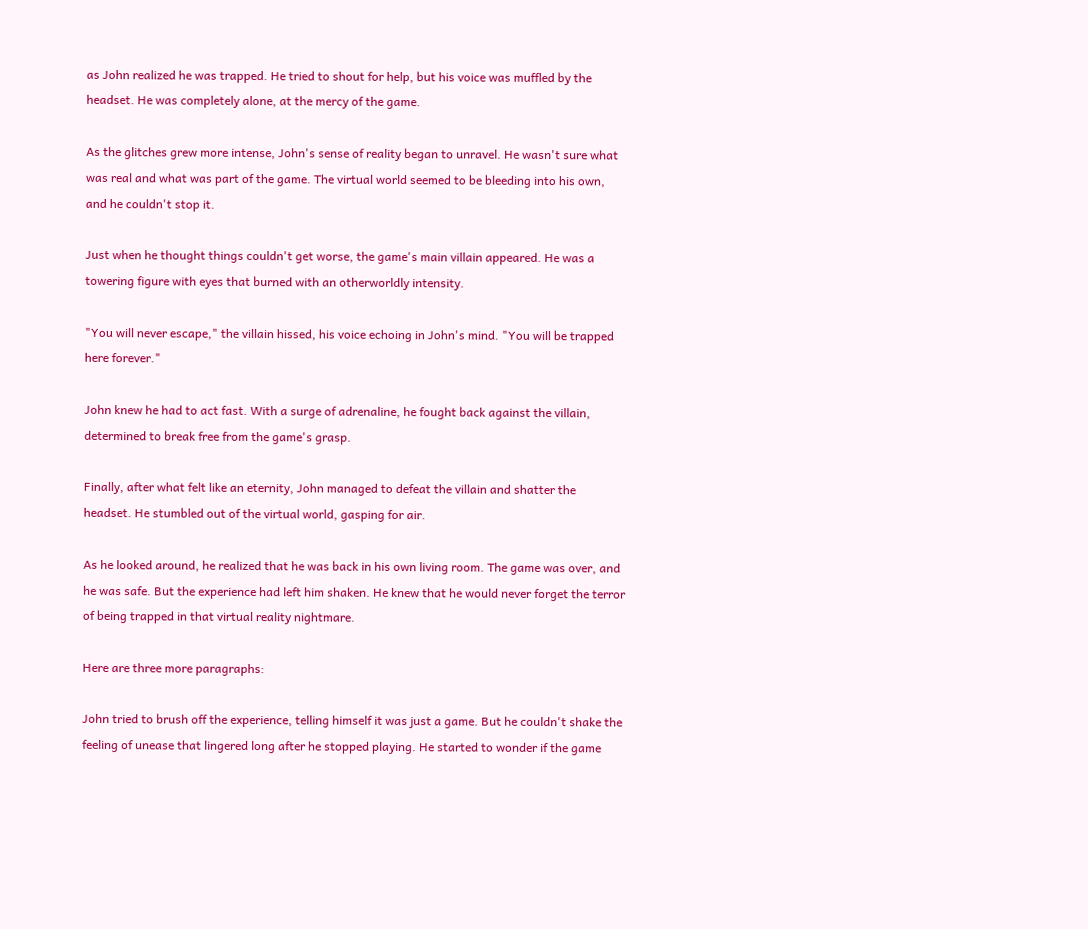as John realized he was trapped. He tried to shout for help, but his voice was muffled by the headset. He was completely alone, at the mercy of the game.

As the glitches grew more intense, John's sense of reality began to unravel. He wasn't sure what was real and what was part of the game. The virtual world seemed to be bleeding into his own, and he couldn't stop it.

Just when he thought things couldn't get worse, the game's main villain appeared. He was a towering figure with eyes that burned with an otherworldly intensity.

"You will never escape," the villain hissed, his voice echoing in John's mind. "You will be trapped here forever."

John knew he had to act fast. With a surge of adrenaline, he fought back against the villain, determined to break free from the game's grasp.

Finally, after what felt like an eternity, John managed to defeat the villain and shatter the headset. He stumbled out of the virtual world, gasping for air.

As he looked around, he realized that he was back in his own living room. The game was over, and he was safe. But the experience had left him shaken. He knew that he would never forget the terror of being trapped in that virtual reality nightmare.

Here are three more paragraphs:

John tried to brush off the experience, telling himself it was just a game. But he couldn't shake the feeling of unease that lingered long after he stopped playing. He started to wonder if the game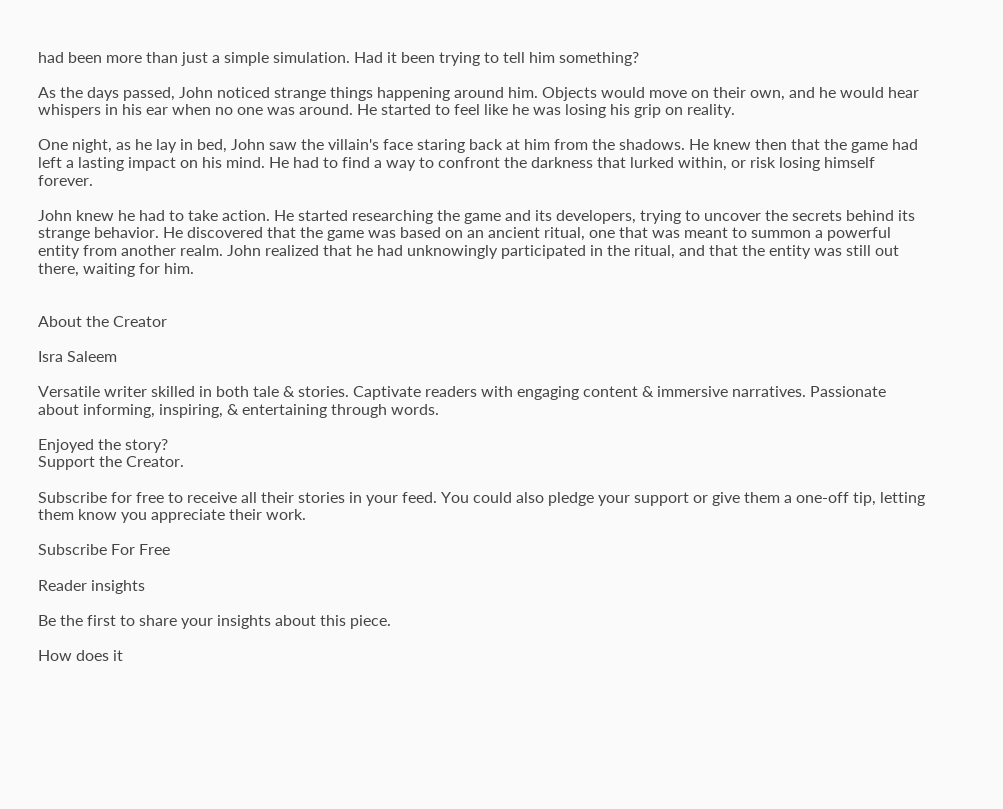had been more than just a simple simulation. Had it been trying to tell him something?

As the days passed, John noticed strange things happening around him. Objects would move on their own, and he would hear whispers in his ear when no one was around. He started to feel like he was losing his grip on reality.

One night, as he lay in bed, John saw the villain's face staring back at him from the shadows. He knew then that the game had left a lasting impact on his mind. He had to find a way to confront the darkness that lurked within, or risk losing himself forever.

John knew he had to take action. He started researching the game and its developers, trying to uncover the secrets behind its strange behavior. He discovered that the game was based on an ancient ritual, one that was meant to summon a powerful entity from another realm. John realized that he had unknowingly participated in the ritual, and that the entity was still out there, waiting for him.


About the Creator

Isra Saleem

Versatile writer skilled in both tale & stories. Captivate readers with engaging content & immersive narratives. Passionate about informing, inspiring, & entertaining through words.

Enjoyed the story?
Support the Creator.

Subscribe for free to receive all their stories in your feed. You could also pledge your support or give them a one-off tip, letting them know you appreciate their work.

Subscribe For Free

Reader insights

Be the first to share your insights about this piece.

How does it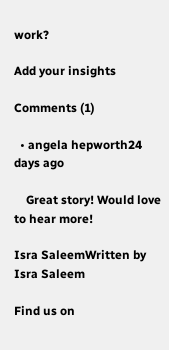work?

Add your insights

Comments (1)

  • angela hepworth24 days ago

    Great story! Would love to hear more!

Isra SaleemWritten by Isra Saleem

Find us on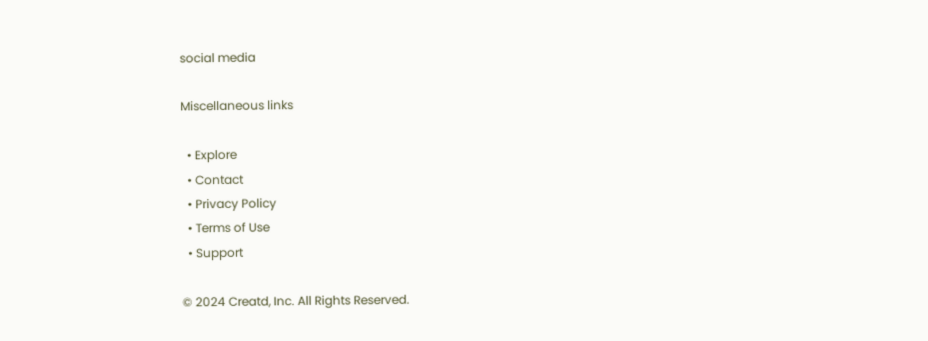social media

Miscellaneous links

  • Explore
  • Contact
  • Privacy Policy
  • Terms of Use
  • Support

© 2024 Creatd, Inc. All Rights Reserved.